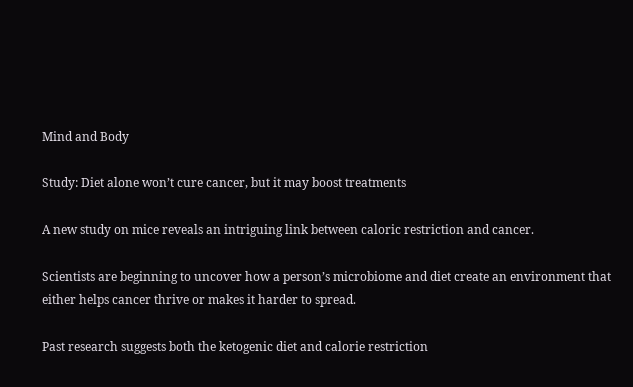Mind and Body

Study: Diet alone won’t cure cancer, but it may boost treatments

A new study on mice reveals an intriguing link between caloric restriction and cancer.

Scientists are beginning to uncover how a person’s microbiome and diet create an environment that either helps cancer thrive or makes it harder to spread.

Past research suggests both the ketogenic diet and calorie restriction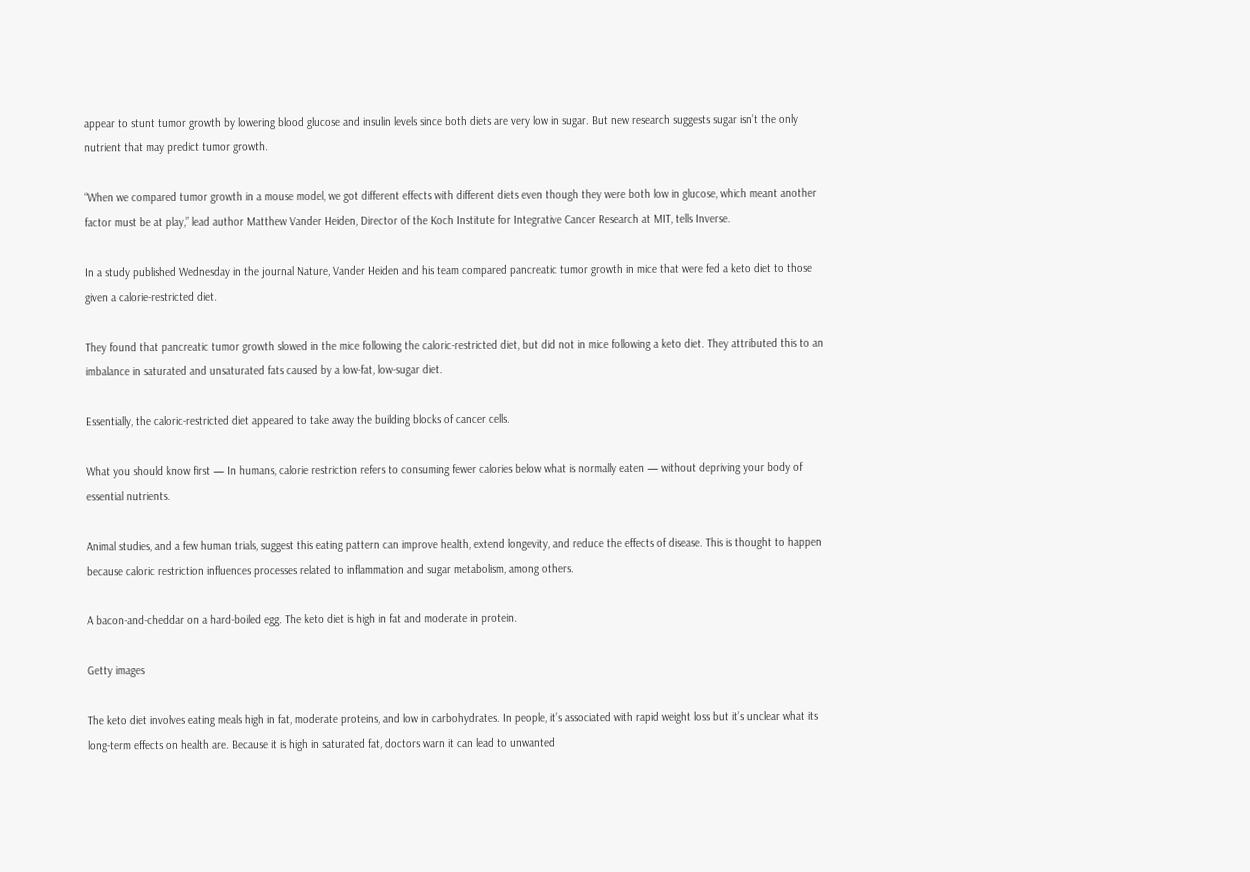appear to stunt tumor growth by lowering blood glucose and insulin levels since both diets are very low in sugar. But new research suggests sugar isn’t the only nutrient that may predict tumor growth.

“When we compared tumor growth in a mouse model, we got different effects with different diets even though they were both low in glucose, which meant another factor must be at play,” lead author Matthew Vander Heiden, Director of the Koch Institute for Integrative Cancer Research at MIT, tells Inverse.

In a study published Wednesday in the journal Nature, Vander Heiden and his team compared pancreatic tumor growth in mice that were fed a keto diet to those given a calorie-restricted diet.

They found that pancreatic tumor growth slowed in the mice following the caloric-restricted diet, but did not in mice following a keto diet. They attributed this to an imbalance in saturated and unsaturated fats caused by a low-fat, low-sugar diet.

Essentially, the caloric-restricted diet appeared to take away the building blocks of cancer cells.

What you should know first — In humans, calorie restriction refers to consuming fewer calories below what is normally eaten — without depriving your body of essential nutrients.

Animal studies, and a few human trials, suggest this eating pattern can improve health, extend longevity, and reduce the effects of disease. This is thought to happen because caloric restriction influences processes related to inflammation and sugar metabolism, among others.

A bacon-and-cheddar on a hard-boiled egg. The keto diet is high in fat and moderate in protein.

Getty images

The keto diet involves eating meals high in fat, moderate proteins, and low in carbohydrates. In people, it’s associated with rapid weight loss but it’s unclear what its long-term effects on health are. Because it is high in saturated fat, doctors warn it can lead to unwanted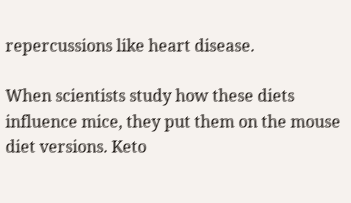repercussions like heart disease.

When scientists study how these diets influence mice, they put them on the mouse diet versions. Keto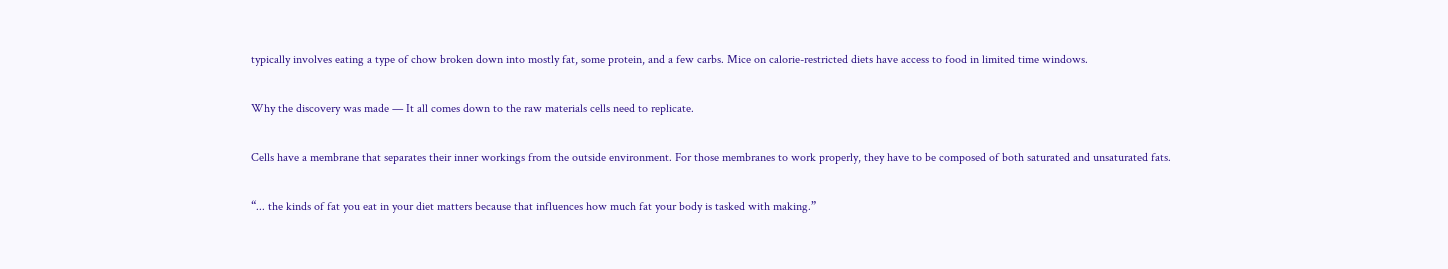typically involves eating a type of chow broken down into mostly fat, some protein, and a few carbs. Mice on calorie-restricted diets have access to food in limited time windows.

Why the discovery was made — It all comes down to the raw materials cells need to replicate.

Cells have a membrane that separates their inner workings from the outside environment. For those membranes to work properly, they have to be composed of both saturated and unsaturated fats.

“... the kinds of fat you eat in your diet matters because that influences how much fat your body is tasked with making.”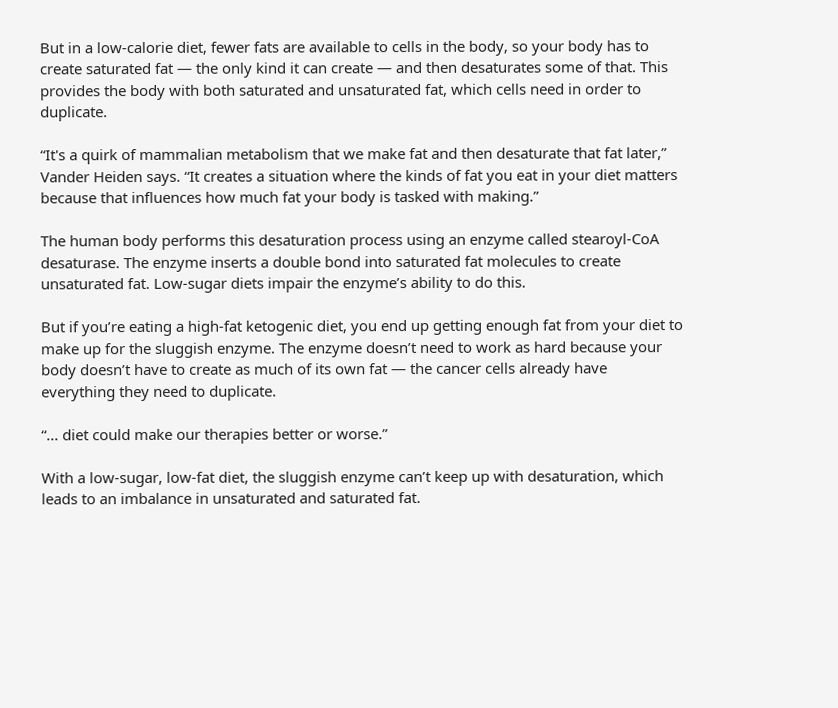But in a low-calorie diet, fewer fats are available to cells in the body, so your body has to create saturated fat — the only kind it can create — and then desaturates some of that. This provides the body with both saturated and unsaturated fat, which cells need in order to duplicate.

“It's a quirk of mammalian metabolism that we make fat and then desaturate that fat later,” Vander Heiden says. “It creates a situation where the kinds of fat you eat in your diet matters because that influences how much fat your body is tasked with making.”

The human body performs this desaturation process using an enzyme called stearoyl-CoA desaturase. The enzyme inserts a double bond into saturated fat molecules to create unsaturated fat. Low-sugar diets impair the enzyme’s ability to do this.

But if you’re eating a high-fat ketogenic diet, you end up getting enough fat from your diet to make up for the sluggish enzyme. The enzyme doesn’t need to work as hard because your body doesn’t have to create as much of its own fat — the cancer cells already have everything they need to duplicate.

“... diet could make our therapies better or worse.”

With a low-sugar, low-fat diet, the sluggish enzyme can’t keep up with desaturation, which leads to an imbalance in unsaturated and saturated fat.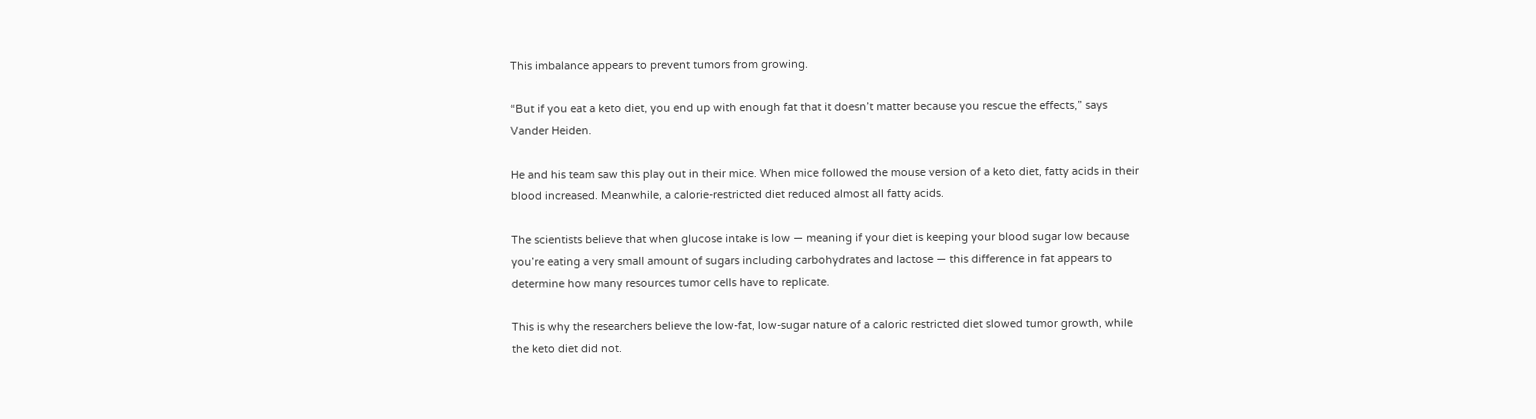This imbalance appears to prevent tumors from growing.

“But if you eat a keto diet, you end up with enough fat that it doesn’t matter because you rescue the effects,” says Vander Heiden.

He and his team saw this play out in their mice. When mice followed the mouse version of a keto diet, fatty acids in their blood increased. Meanwhile, a calorie-restricted diet reduced almost all fatty acids.

The scientists believe that when glucose intake is low — meaning if your diet is keeping your blood sugar low because you’re eating a very small amount of sugars including carbohydrates and lactose — this difference in fat appears to determine how many resources tumor cells have to replicate.

This is why the researchers believe the low-fat, low-sugar nature of a caloric restricted diet slowed tumor growth, while the keto diet did not.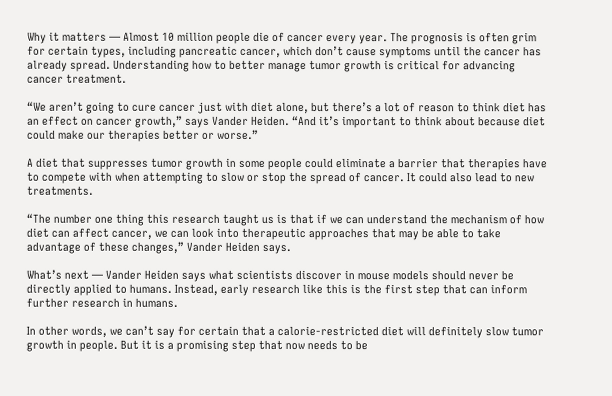Why it matters — Almost 10 million people die of cancer every year. The prognosis is often grim for certain types, including pancreatic cancer, which don’t cause symptoms until the cancer has already spread. Understanding how to better manage tumor growth is critical for advancing cancer treatment.

“We aren’t going to cure cancer just with diet alone, but there’s a lot of reason to think diet has an effect on cancer growth,” says Vander Heiden. “And it’s important to think about because diet could make our therapies better or worse.”

A diet that suppresses tumor growth in some people could eliminate a barrier that therapies have to compete with when attempting to slow or stop the spread of cancer. It could also lead to new treatments.

“The number one thing this research taught us is that if we can understand the mechanism of how diet can affect cancer, we can look into therapeutic approaches that may be able to take advantage of these changes,” Vander Heiden says.

What’s next — Vander Heiden says what scientists discover in mouse models should never be directly applied to humans. Instead, early research like this is the first step that can inform further research in humans.

In other words, we can’t say for certain that a calorie-restricted diet will definitely slow tumor growth in people. But it is a promising step that now needs to be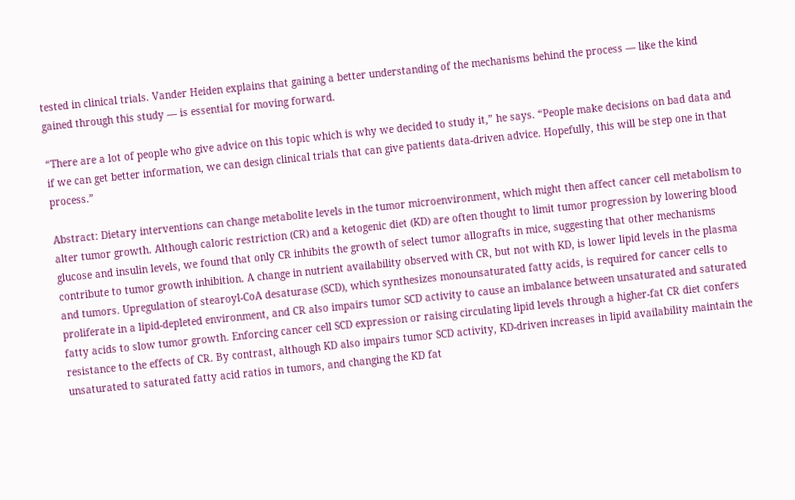tested in clinical trials. Vander Heiden explains that gaining a better understanding of the mechanisms behind the process — like the kind gained through this study — is essential for moving forward.

“There are a lot of people who give advice on this topic which is why we decided to study it,” he says. “People make decisions on bad data and if we can get better information, we can design clinical trials that can give patients data-driven advice. Hopefully, this will be step one in that process.”

Abstract: Dietary interventions can change metabolite levels in the tumor microenvironment, which might then affect cancer cell metabolism to alter tumor growth. Although caloric restriction (CR) and a ketogenic diet (KD) are often thought to limit tumor progression by lowering blood glucose and insulin levels, we found that only CR inhibits the growth of select tumor allografts in mice, suggesting that other mechanisms contribute to tumor growth inhibition. A change in nutrient availability observed with CR, but not with KD, is lower lipid levels in the plasma and tumors. Upregulation of stearoyl-CoA desaturase (SCD), which synthesizes monounsaturated fatty acids, is required for cancer cells to proliferate in a lipid-depleted environment, and CR also impairs tumor SCD activity to cause an imbalance between unsaturated and saturated fatty acids to slow tumor growth. Enforcing cancer cell SCD expression or raising circulating lipid levels through a higher-fat CR diet confers resistance to the effects of CR. By contrast, although KD also impairs tumor SCD activity, KD-driven increases in lipid availability maintain the unsaturated to saturated fatty acid ratios in tumors, and changing the KD fat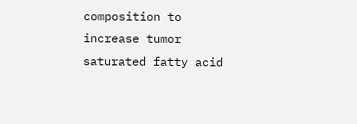composition to increase tumor saturated fatty acid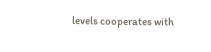levels cooperates with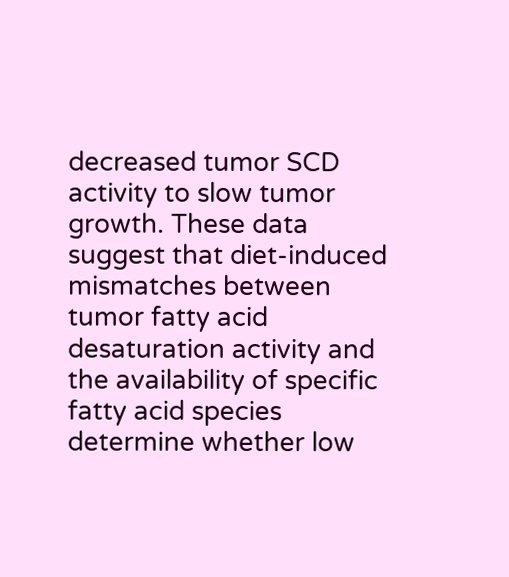decreased tumor SCD activity to slow tumor growth. These data suggest that diet-induced mismatches between tumor fatty acid desaturation activity and the availability of specific fatty acid species determine whether low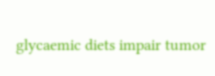glycaemic diets impair tumor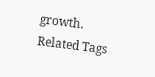growth.
Related Tags